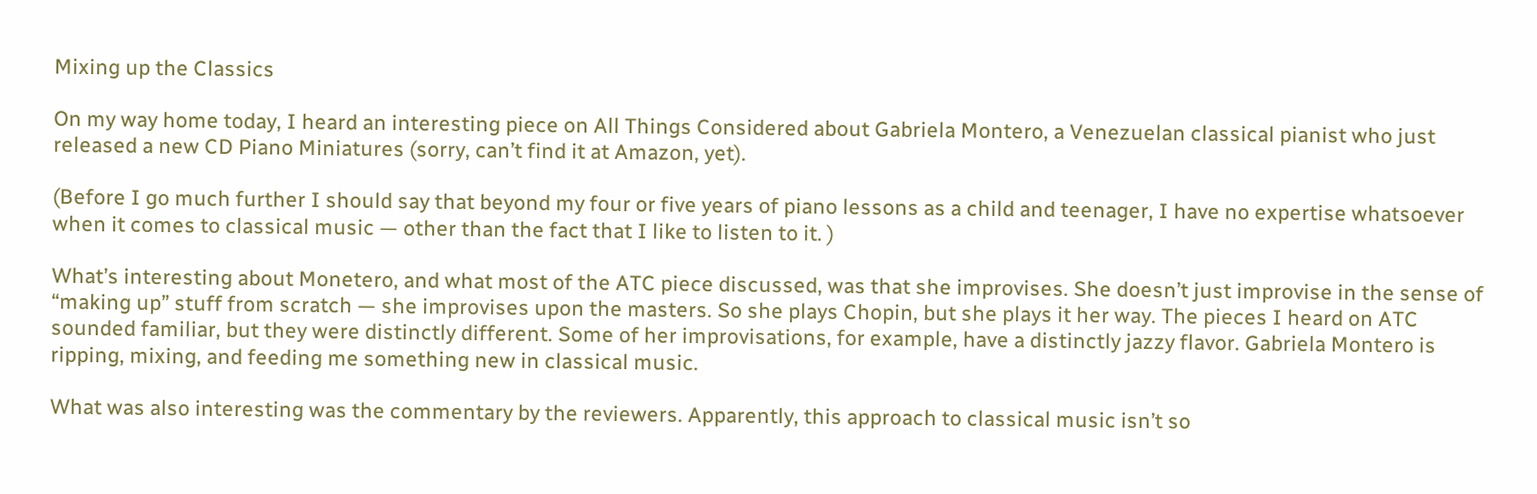Mixing up the Classics

On my way home today, I heard an interesting piece on All Things Considered about Gabriela Montero, a Venezuelan classical pianist who just released a new CD Piano Miniatures (sorry, can’t find it at Amazon, yet).

(Before I go much further I should say that beyond my four or five years of piano lessons as a child and teenager, I have no expertise whatsoever when it comes to classical music — other than the fact that I like to listen to it. )

What’s interesting about Monetero, and what most of the ATC piece discussed, was that she improvises. She doesn’t just improvise in the sense of “making up” stuff from scratch — she improvises upon the masters. So she plays Chopin, but she plays it her way. The pieces I heard on ATC sounded familiar, but they were distinctly different. Some of her improvisations, for example, have a distinctly jazzy flavor. Gabriela Montero is ripping, mixing, and feeding me something new in classical music.

What was also interesting was the commentary by the reviewers. Apparently, this approach to classical music isn’t so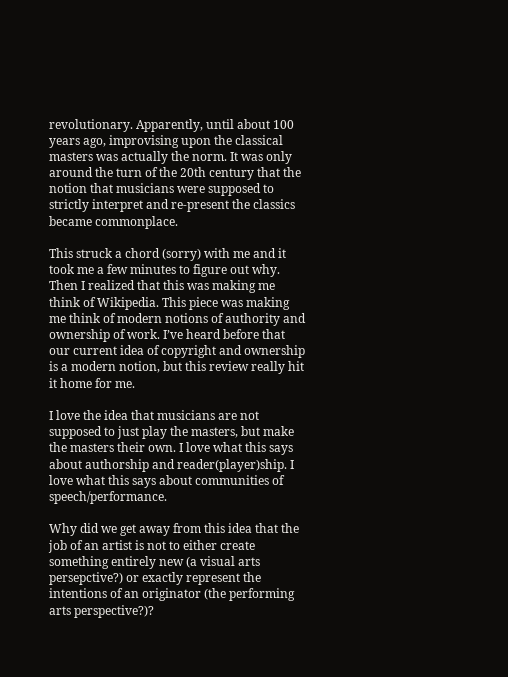revolutionary. Apparently, until about 100 years ago, improvising upon the classical masters was actually the norm. It was only around the turn of the 20th century that the notion that musicians were supposed to strictly interpret and re-present the classics became commonplace.

This struck a chord (sorry) with me and it took me a few minutes to figure out why. Then I realized that this was making me think of Wikipedia. This piece was making me think of modern notions of authority and ownership of work. I’ve heard before that our current idea of copyright and ownership is a modern notion, but this review really hit it home for me.

I love the idea that musicians are not supposed to just play the masters, but make the masters their own. I love what this says about authorship and reader(player)ship. I love what this says about communities of speech/performance.

Why did we get away from this idea that the job of an artist is not to either create something entirely new (a visual arts persepctive?) or exactly represent the intentions of an originator (the performing arts perspective?)?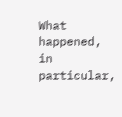What happened, in particular,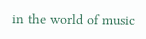in the world of music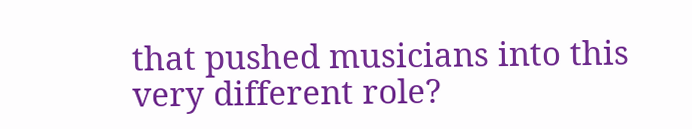that pushed musicians into this very different role?